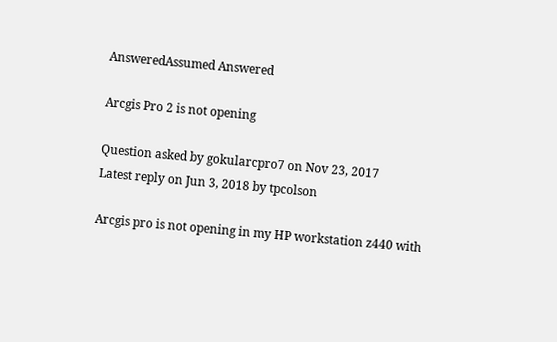AnsweredAssumed Answered

Arcgis Pro 2 is not opening

Question asked by gokularcpro7 on Nov 23, 2017
Latest reply on Jun 3, 2018 by tpcolson

Arcgis pro is not opening in my HP workstation z440 with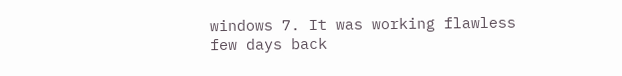windows 7. It was working flawless few days back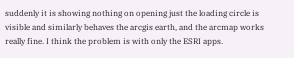suddenly it is showing nothing on opening just the loading circle is visible and similarly behaves the arcgis earth, and the arcmap works really fine. I think the problem is with only the ESRI apps.